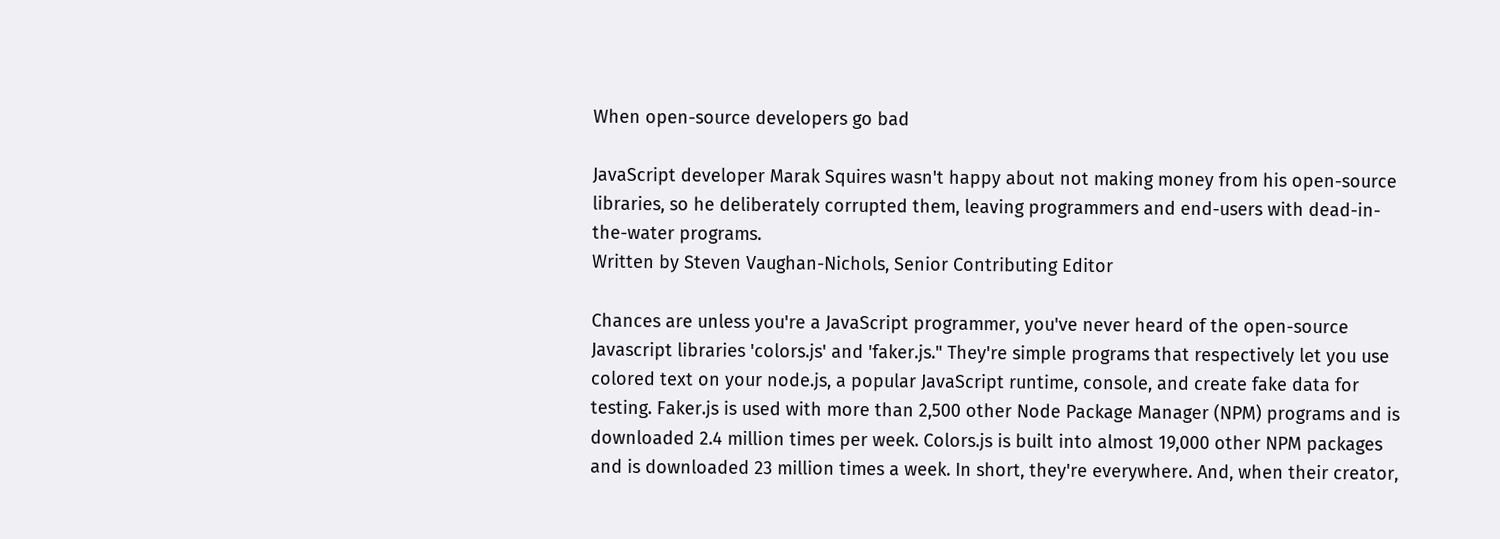When open-source developers go bad

JavaScript developer Marak Squires wasn't happy about not making money from his open-source libraries, so he deliberately corrupted them, leaving programmers and end-users with dead-in-the-water programs.
Written by Steven Vaughan-Nichols, Senior Contributing Editor

Chances are unless you're a JavaScript programmer, you've never heard of the open-source Javascript libraries 'colors.js' and 'faker.js." They're simple programs that respectively let you use colored text on your node.js, a popular JavaScript runtime, console, and create fake data for testing. Faker.js is used with more than 2,500 other Node Package Manager (NPM) programs and is downloaded 2.4 million times per week. Colors.js is built into almost 19,000 other NPM packages and is downloaded 23 million times a week. In short, they're everywhere. And, when their creator,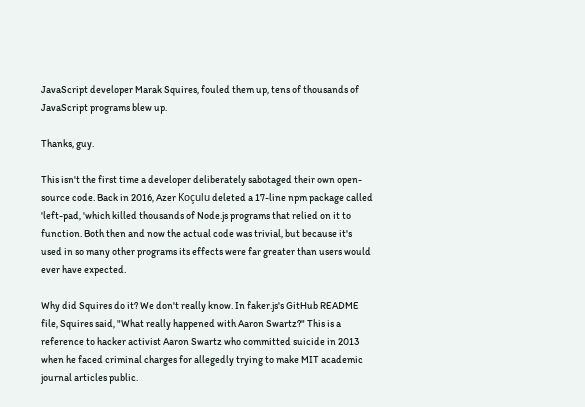JavaScript developer Marak Squires, fouled them up, tens of thousands of JavaScript programs blew up.

Thanks, guy.

This isn't the first time a developer deliberately sabotaged their own open-source code. Back in 2016, Azer Koçulu deleted a 17-line npm package called 'left-pad, 'which killed thousands of Node.js programs that relied on it to function. Both then and now the actual code was trivial, but because it's used in so many other programs its effects were far greater than users would ever have expected.

Why did Squires do it? We don't really know. In faker.js's GitHub README file, Squires said, "What really happened with Aaron Swartz?" This is a reference to hacker activist Aaron Swartz who committed suicide in 2013 when he faced criminal charges for allegedly trying to make MIT academic journal articles public.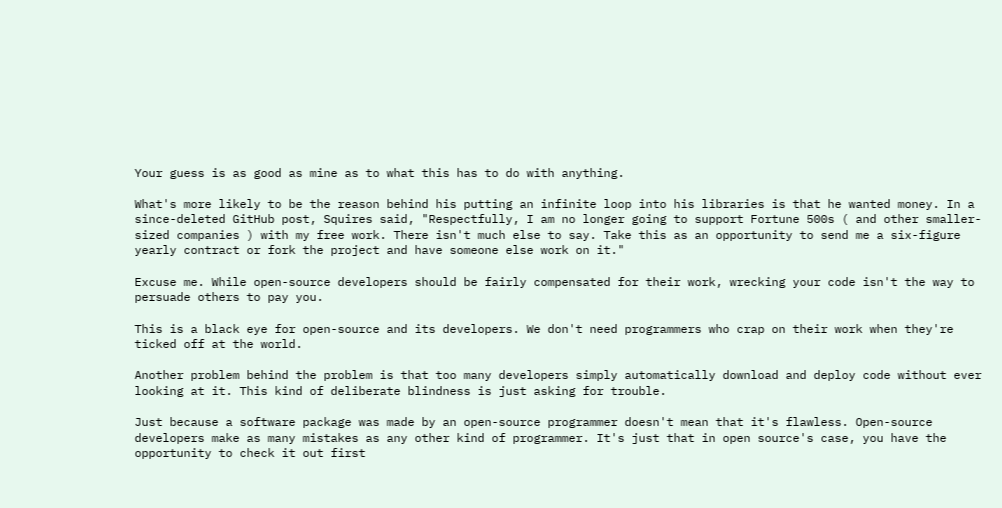Your guess is as good as mine as to what this has to do with anything.

What's more likely to be the reason behind his putting an infinite loop into his libraries is that he wanted money. In a since-deleted GitHub post, Squires said, "Respectfully, I am no longer going to support Fortune 500s ( and other smaller-sized companies ) with my free work. There isn't much else to say. Take this as an opportunity to send me a six-figure yearly contract or fork the project and have someone else work on it."

Excuse me. While open-source developers should be fairly compensated for their work, wrecking your code isn't the way to persuade others to pay you.

This is a black eye for open-source and its developers. We don't need programmers who crap on their work when they're ticked off at the world.

Another problem behind the problem is that too many developers simply automatically download and deploy code without ever looking at it. This kind of deliberate blindness is just asking for trouble.

Just because a software package was made by an open-source programmer doesn't mean that it's flawless. Open-source developers make as many mistakes as any other kind of programmer. It's just that in open source's case, you have the opportunity to check it out first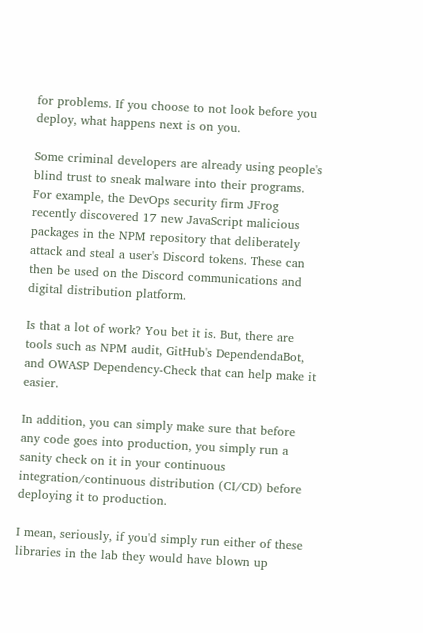for problems. If you choose to not look before you deploy, what happens next is on you.

Some criminal developers are already using people's blind trust to sneak malware into their programs. For example, the DevOps security firm JFrog recently discovered 17 new JavaScript malicious packages in the NPM repository that deliberately attack and steal a user's Discord tokens. These can then be used on the Discord communications and digital distribution platform.

Is that a lot of work? You bet it is. But, there are tools such as NPM audit, GitHub's DependendaBot, and OWASP Dependency-Check that can help make it easier.

In addition, you can simply make sure that before any code goes into production, you simply run a sanity check on it in your continuous integration/continuous distribution (CI/CD) before deploying it to production.

I mean, seriously, if you'd simply run either of these libraries in the lab they would have blown up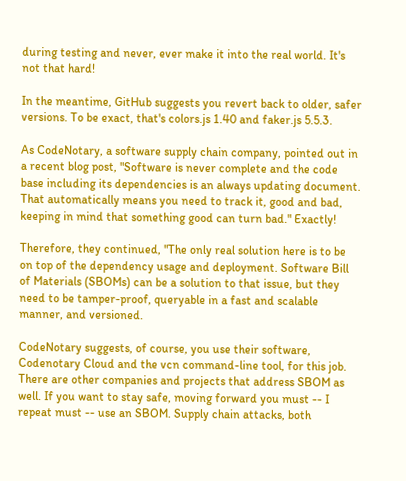during testing and never, ever make it into the real world. It's not that hard!

In the meantime, GitHub suggests you revert back to older, safer versions. To be exact, that's colors.js 1.40 and faker.js 5.5.3.

As CodeNotary, a software supply chain company, pointed out in a recent blog post, "Software is never complete and the code base including its dependencies is an always updating document. That automatically means you need to track it, good and bad, keeping in mind that something good can turn bad." Exactly!

Therefore, they continued, "The only real solution here is to be on top of the dependency usage and deployment. Software Bill of Materials (SBOMs) can be a solution to that issue, but they need to be tamper-proof, queryable in a fast and scalable manner, and versioned.

CodeNotary suggests, of course, you use their software, Codenotary Cloud and the vcn command-line tool, for this job. There are other companies and projects that address SBOM as well. If you want to stay safe, moving forward you must -- I repeat must -- use an SBOM. Supply chain attacks, both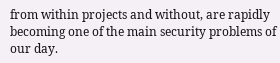from within projects and without, are rapidly becoming one of the main security problems of our day.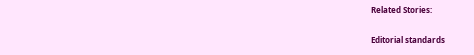Related Stories:

Editorial standards